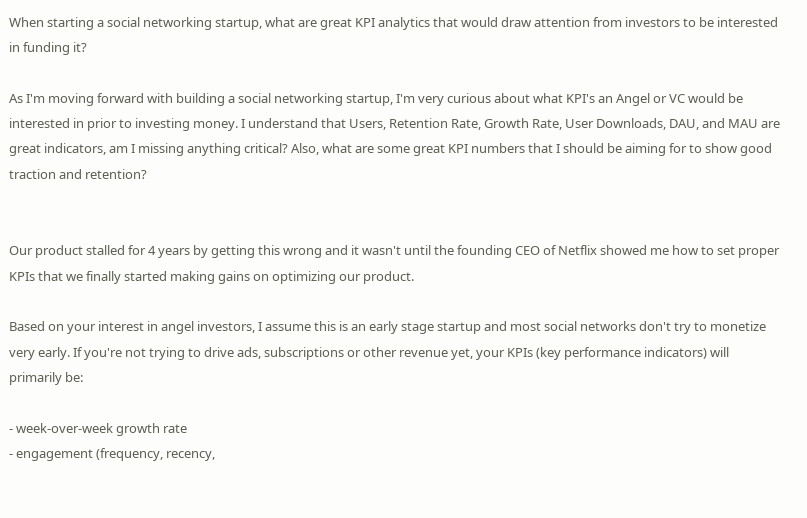When starting a social networking startup, what are great KPI analytics that would draw attention from investors to be interested in funding it?

As I'm moving forward with building a social networking startup, I'm very curious about what KPI's an Angel or VC would be interested in prior to investing money. I understand that Users, Retention Rate, Growth Rate, User Downloads, DAU, and MAU are great indicators, am I missing anything critical? Also, what are some great KPI numbers that I should be aiming for to show good traction and retention?


Our product stalled for 4 years by getting this wrong and it wasn't until the founding CEO of Netflix showed me how to set proper KPIs that we finally started making gains on optimizing our product.

Based on your interest in angel investors, I assume this is an early stage startup and most social networks don't try to monetize very early. If you're not trying to drive ads, subscriptions or other revenue yet, your KPIs (key performance indicators) will primarily be:

- week-over-week growth rate
- engagement (frequency, recency,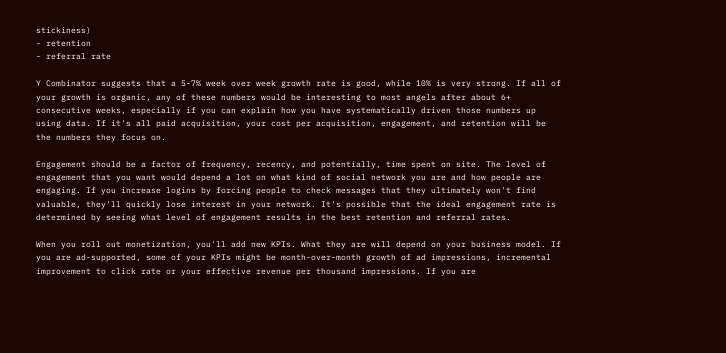stickiness)
- retention
- referral rate

Y Combinator suggests that a 5-7% week over week growth rate is good, while 10% is very strong. If all of your growth is organic, any of these numbers would be interesting to most angels after about 6+ consecutive weeks, especially if you can explain how you have systematically driven those numbers up using data. If it's all paid acquisition, your cost per acquisition, engagement, and retention will be the numbers they focus on.

Engagement should be a factor of frequency, recency, and potentially, time spent on site. The level of engagement that you want would depend a lot on what kind of social network you are and how people are engaging. If you increase logins by forcing people to check messages that they ultimately won't find valuable, they'll quickly lose interest in your network. It's possible that the ideal engagement rate is determined by seeing what level of engagement results in the best retention and referral rates.

When you roll out monetization, you'll add new KPIs. What they are will depend on your business model. If you are ad-supported, some of your KPIs might be month-over-month growth of ad impressions, incremental improvement to click rate or your effective revenue per thousand impressions. If you are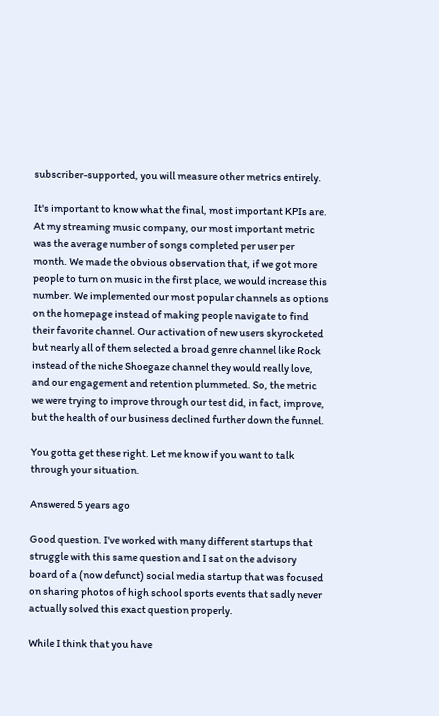subscriber-supported, you will measure other metrics entirely.

It's important to know what the final, most important KPIs are. At my streaming music company, our most important metric was the average number of songs completed per user per month. We made the obvious observation that, if we got more people to turn on music in the first place, we would increase this number. We implemented our most popular channels as options on the homepage instead of making people navigate to find their favorite channel. Our activation of new users skyrocketed but nearly all of them selected a broad genre channel like Rock instead of the niche Shoegaze channel they would really love, and our engagement and retention plummeted. So, the metric we were trying to improve through our test did, in fact, improve, but the health of our business declined further down the funnel.

You gotta get these right. Let me know if you want to talk through your situation.

Answered 5 years ago

Good question. I've worked with many different startups that struggle with this same question and I sat on the advisory board of a (now defunct) social media startup that was focused on sharing photos of high school sports events that sadly never actually solved this exact question properly.

While I think that you have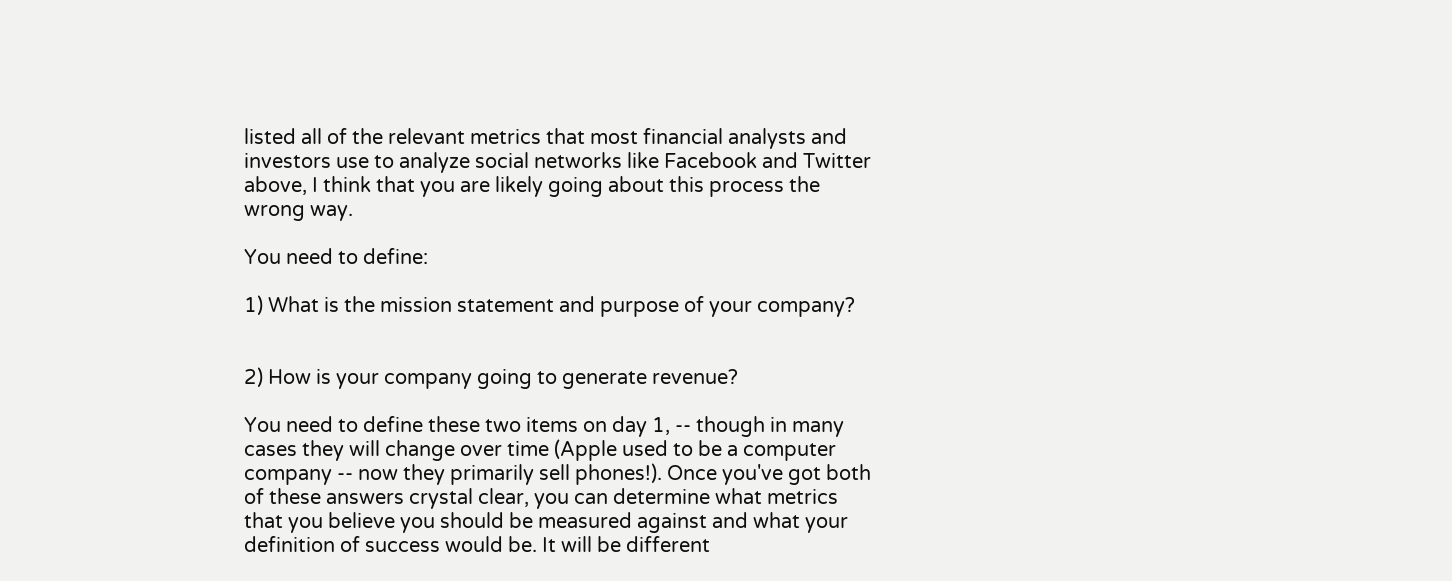listed all of the relevant metrics that most financial analysts and investors use to analyze social networks like Facebook and Twitter above, I think that you are likely going about this process the wrong way.

You need to define:

1) What is the mission statement and purpose of your company?


2) How is your company going to generate revenue?

You need to define these two items on day 1, -- though in many cases they will change over time (Apple used to be a computer company -- now they primarily sell phones!). Once you've got both of these answers crystal clear, you can determine what metrics that you believe you should be measured against and what your definition of success would be. It will be different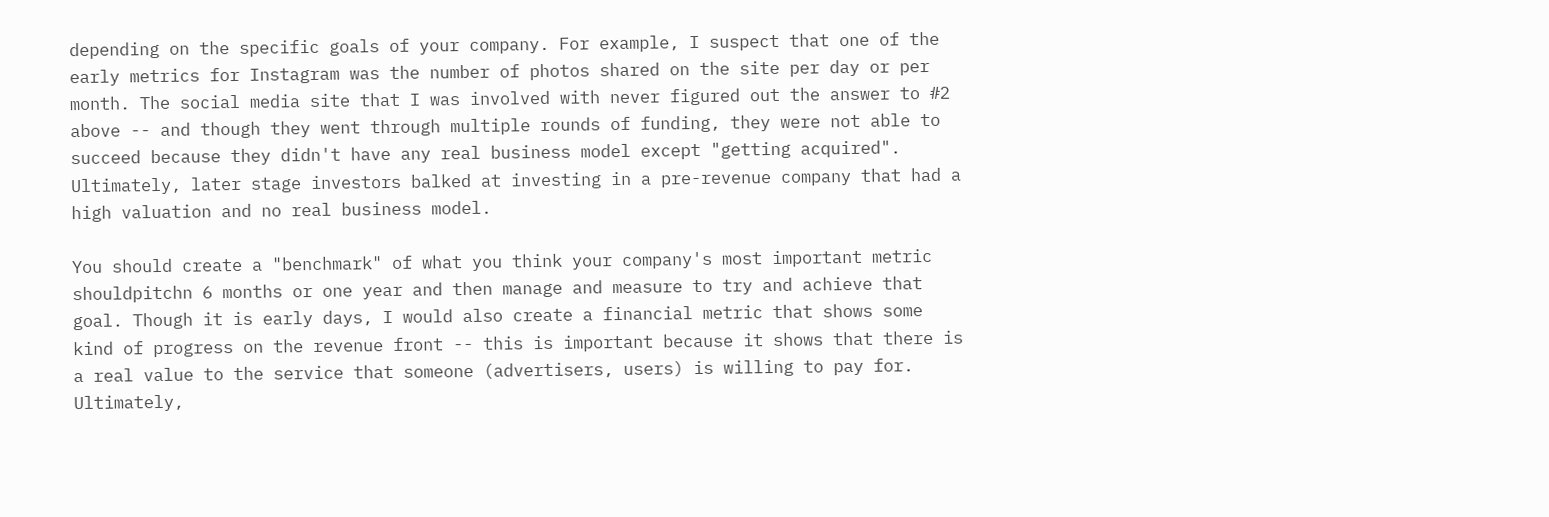depending on the specific goals of your company. For example, I suspect that one of the early metrics for Instagram was the number of photos shared on the site per day or per month. The social media site that I was involved with never figured out the answer to #2 above -- and though they went through multiple rounds of funding, they were not able to succeed because they didn't have any real business model except "getting acquired". Ultimately, later stage investors balked at investing in a pre-revenue company that had a high valuation and no real business model.

You should create a "benchmark" of what you think your company's most important metric shouldpitchn 6 months or one year and then manage and measure to try and achieve that goal. Though it is early days, I would also create a financial metric that shows some kind of progress on the revenue front -- this is important because it shows that there is a real value to the service that someone (advertisers, users) is willing to pay for. Ultimately,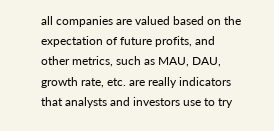all companies are valued based on the expectation of future profits, and other metrics, such as MAU, DAU, growth rate, etc. are really indicators that analysts and investors use to try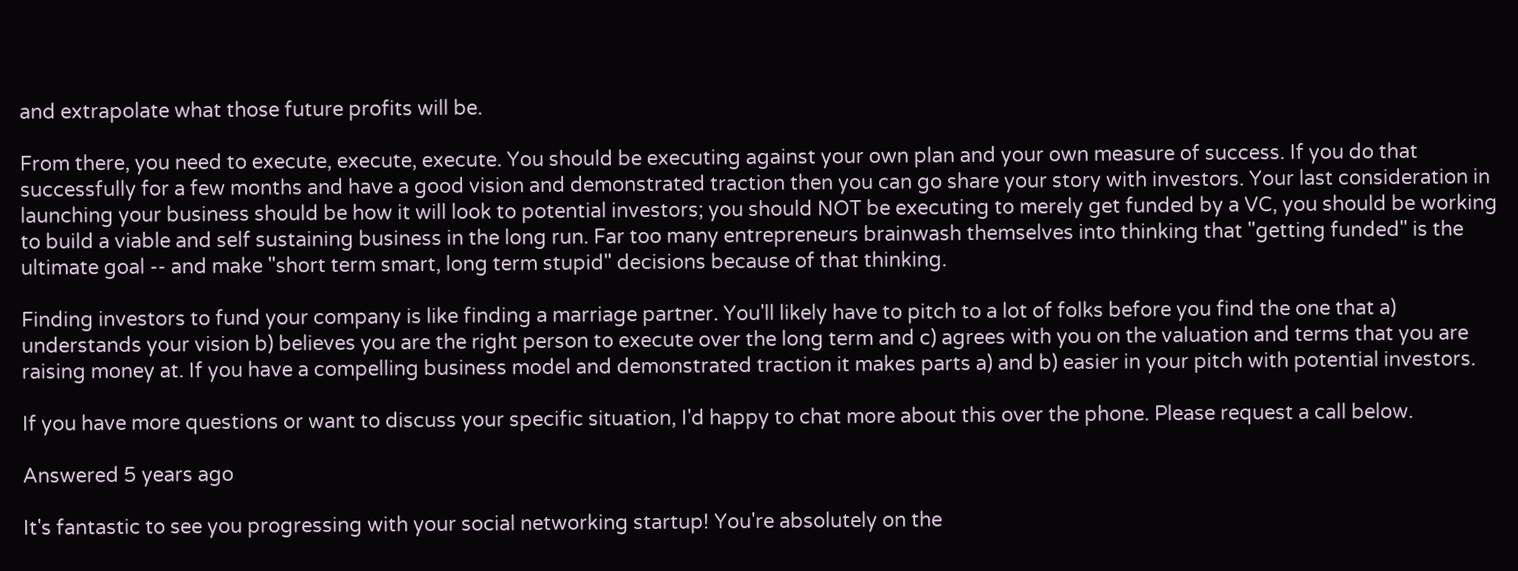and extrapolate what those future profits will be.

From there, you need to execute, execute, execute. You should be executing against your own plan and your own measure of success. If you do that successfully for a few months and have a good vision and demonstrated traction then you can go share your story with investors. Your last consideration in launching your business should be how it will look to potential investors; you should NOT be executing to merely get funded by a VC, you should be working to build a viable and self sustaining business in the long run. Far too many entrepreneurs brainwash themselves into thinking that "getting funded" is the ultimate goal -- and make "short term smart, long term stupid" decisions because of that thinking.

Finding investors to fund your company is like finding a marriage partner. You'll likely have to pitch to a lot of folks before you find the one that a) understands your vision b) believes you are the right person to execute over the long term and c) agrees with you on the valuation and terms that you are raising money at. If you have a compelling business model and demonstrated traction it makes parts a) and b) easier in your pitch with potential investors.

If you have more questions or want to discuss your specific situation, I'd happy to chat more about this over the phone. Please request a call below.

Answered 5 years ago

It's fantastic to see you progressing with your social networking startup! You're absolutely on the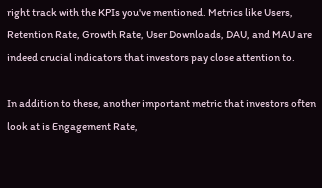right track with the KPIs you've mentioned. Metrics like Users, Retention Rate, Growth Rate, User Downloads, DAU, and MAU are indeed crucial indicators that investors pay close attention to.

In addition to these, another important metric that investors often look at is Engagement Rate,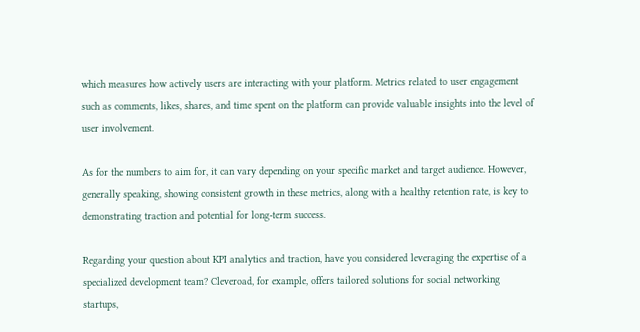which measures how actively users are interacting with your platform. Metrics related to user engagement such as comments, likes, shares, and time spent on the platform can provide valuable insights into the level of user involvement.

As for the numbers to aim for, it can vary depending on your specific market and target audience. However, generally speaking, showing consistent growth in these metrics, along with a healthy retention rate, is key to demonstrating traction and potential for long-term success.

Regarding your question about KPI analytics and traction, have you considered leveraging the expertise of a specialized development team? Cleveroad, for example, offers tailored solutions for social networking startups,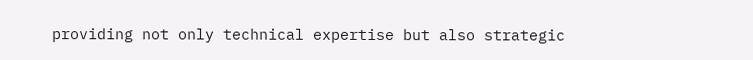providing not only technical expertise but also strategic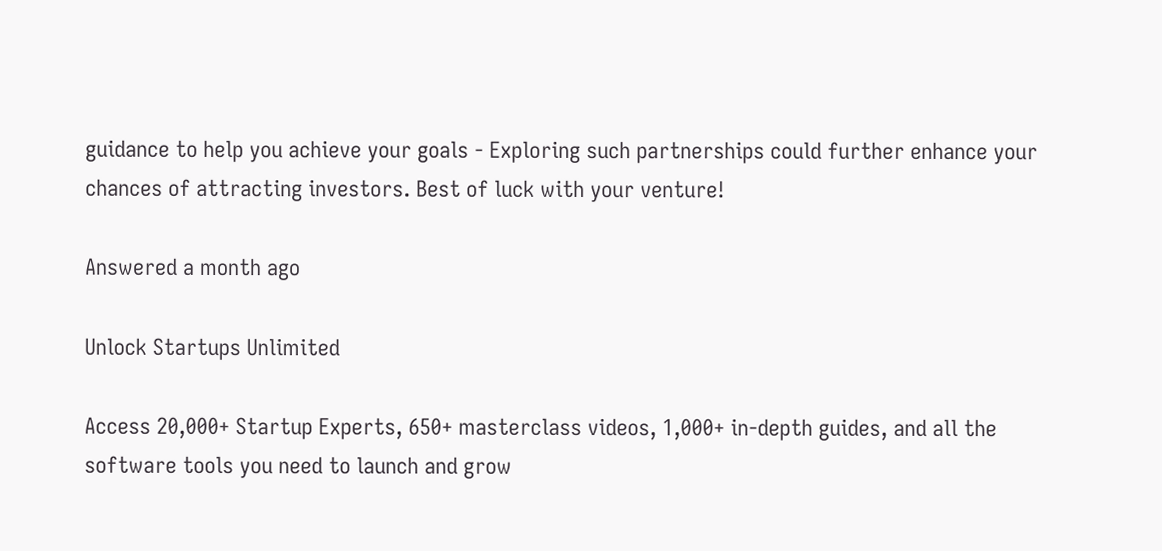guidance to help you achieve your goals - Exploring such partnerships could further enhance your chances of attracting investors. Best of luck with your venture!

Answered a month ago

Unlock Startups Unlimited

Access 20,000+ Startup Experts, 650+ masterclass videos, 1,000+ in-depth guides, and all the software tools you need to launch and grow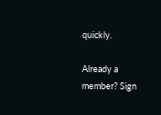quickly.

Already a member? Sign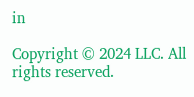in

Copyright © 2024 LLC. All rights reserved.